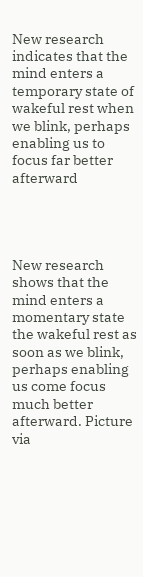New research indicates that the mind enters a temporary state of wakeful rest when we blink, perhaps enabling us to focus far better afterward




New research shows that the mind enters a momentary state the wakeful rest as soon as we blink, perhaps enabling us come focus much better afterward. Picture via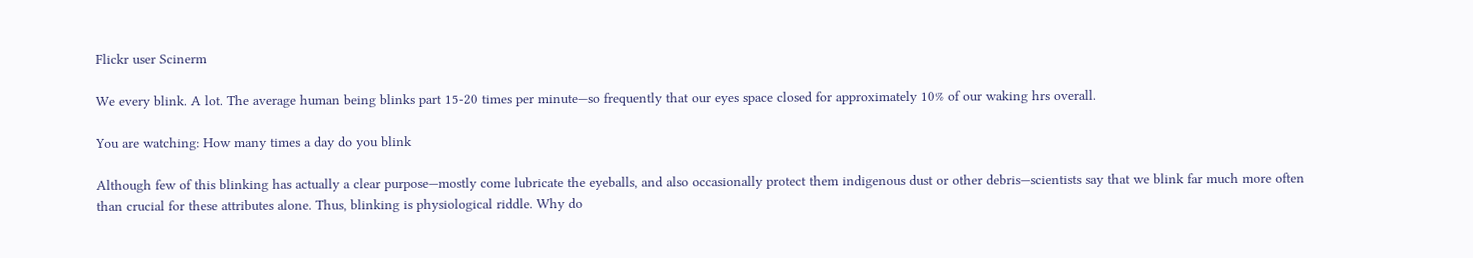Flickr user Scinerm

We every blink. A lot. The average human being blinks part 15-20 times per minute—so frequently that our eyes space closed for approximately 10% of our waking hrs overall.

You are watching: How many times a day do you blink

Although few of this blinking has actually a clear purpose—mostly come lubricate the eyeballs, and also occasionally protect them indigenous dust or other debris—scientists say that we blink far much more often than crucial for these attributes alone. Thus, blinking is physiological riddle. Why do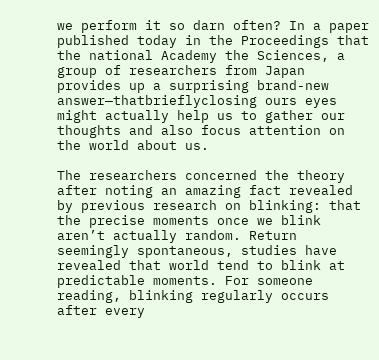we perform it so darn often? In a paper published today in the Proceedings that the national Academy the Sciences, a group of researchers from Japan provides up a surprising brand-new answer—thatbrieflyclosing ours eyes might actually help us to gather our thoughts and also focus attention on the world about us.

The researchers concerned the theory after noting an amazing fact revealed by previous research on blinking: that the precise moments once we blink aren’t actually random. Return seemingly spontaneous, studies have revealed that world tend to blink at predictable moments. For someone reading, blinking regularly occurs after every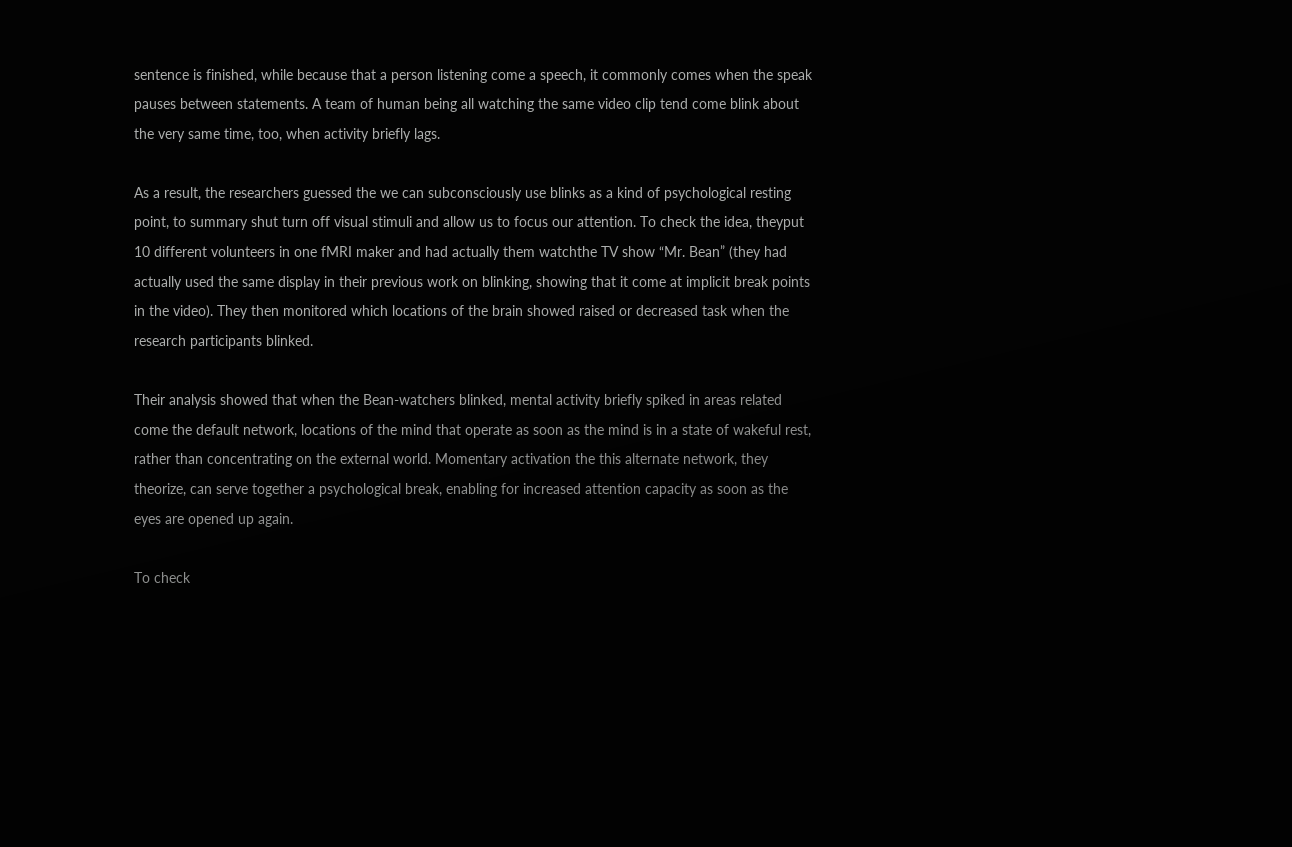sentence is finished, while because that a person listening come a speech, it commonly comes when the speak pauses between statements. A team of human being all watching the same video clip tend come blink about the very same time, too, when activity briefly lags.

As a result, the researchers guessed the we can subconsciously use blinks as a kind of psychological resting point, to summary shut turn off visual stimuli and allow us to focus our attention. To check the idea, theyput 10 different volunteers in one fMRI maker and had actually them watchthe TV show “Mr. Bean” (they had actually used the same display in their previous work on blinking, showing that it come at implicit break points in the video). They then monitored which locations of the brain showed raised or decreased task when the research participants blinked.

Their analysis showed that when the Bean-watchers blinked, mental activity briefly spiked in areas related come the default network, locations of the mind that operate as soon as the mind is in a state of wakeful rest, rather than concentrating on the external world. Momentary activation the this alternate network, they theorize, can serve together a psychological break, enabling for increased attention capacity as soon as the eyes are opened up again.

To check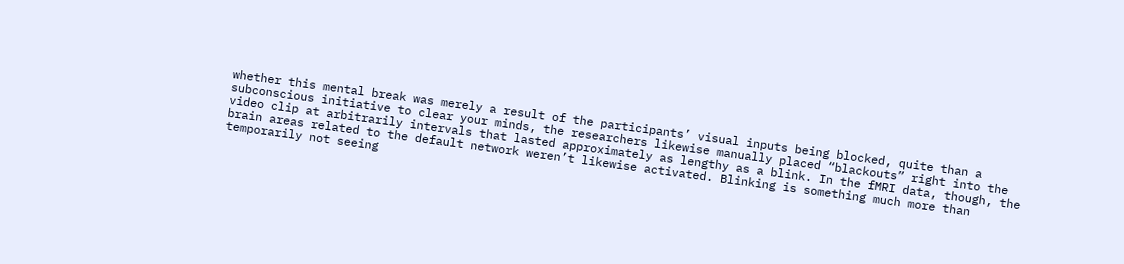whether this mental break was merely a result of the participants’ visual inputs being blocked, quite than a subconscious initiative to clear your minds, the researchers likewise manually placed “blackouts” right into the video clip at arbitrarily intervals that lasted approximately as lengthy as a blink. In the fMRI data, though, the brain areas related to the default network weren’t likewise activated. Blinking is something much more than temporarily not seeing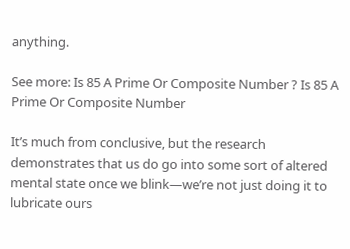anything.

See more: Is 85 A Prime Or Composite Number ? Is 85 A Prime Or Composite Number

It’s much from conclusive, but the research demonstrates that us do go into some sort of altered mental state once we blink—we’re not just doing it to lubricate ours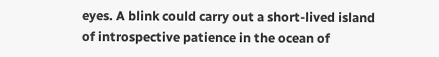eyes. A blink could carry out a short-lived island of introspective patience in the ocean of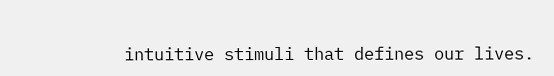intuitive stimuli that defines our lives.